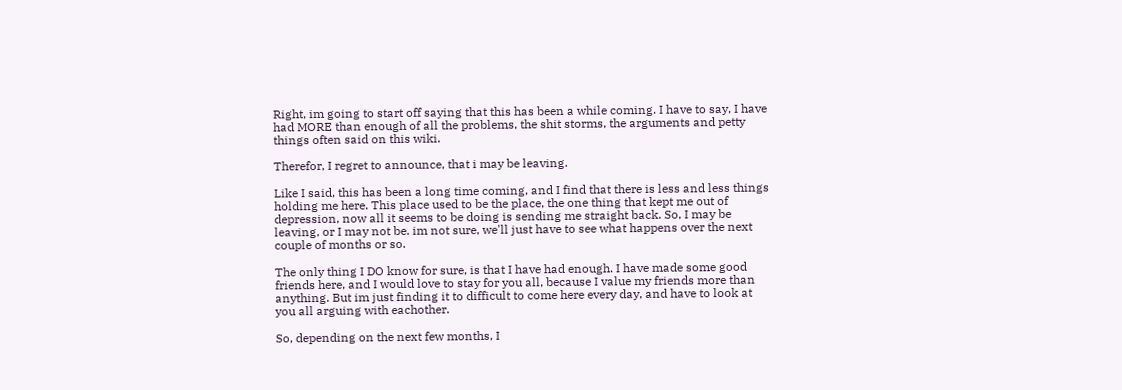Right, im going to start off saying that this has been a while coming. I have to say, I have had MORE than enough of all the problems, the shit storms, the arguments and petty things often said on this wiki.

Therefor, I regret to announce, that i may be leaving.

Like I said, this has been a long time coming, and I find that there is less and less things holding me here. This place used to be the place, the one thing that kept me out of depression, now all it seems to be doing is sending me straight back. So, I may be leaving, or I may not be. im not sure, we'll just have to see what happens over the next couple of months or so.

The only thing I DO know for sure, is that I have had enough. I have made some good friends here, and I would love to stay for you all, because I value my friends more than anything. But im just finding it to difficult to come here every day, and have to look at you all arguing with eachother.

So, depending on the next few months, I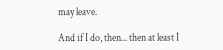may leave.

And if I do, then... then at least I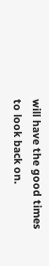will have the good times to look back on.